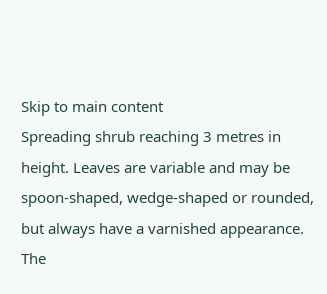Skip to main content
Spreading shrub reaching 3 metres in height. Leaves are variable and may be spoon-shaped, wedge-shaped or rounded, but always have a varnished appearance. The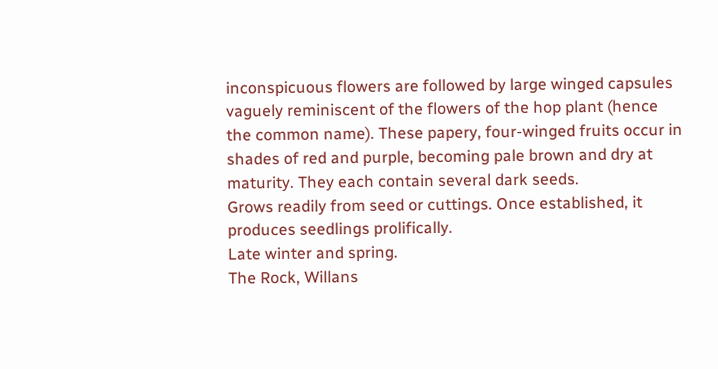inconspicuous flowers are followed by large winged capsules vaguely reminiscent of the flowers of the hop plant (hence the common name). These papery, four-winged fruits occur in shades of red and purple, becoming pale brown and dry at maturity. They each contain several dark seeds.
Grows readily from seed or cuttings. Once established, it produces seedlings prolifically.
Late winter and spring.
The Rock, Willans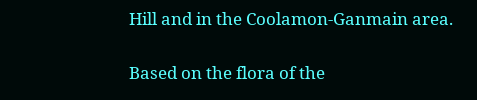Hill and in the Coolamon-Ganmain area.

Based on the flora of the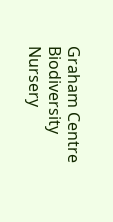Graham Centre Biodiversity Nursery